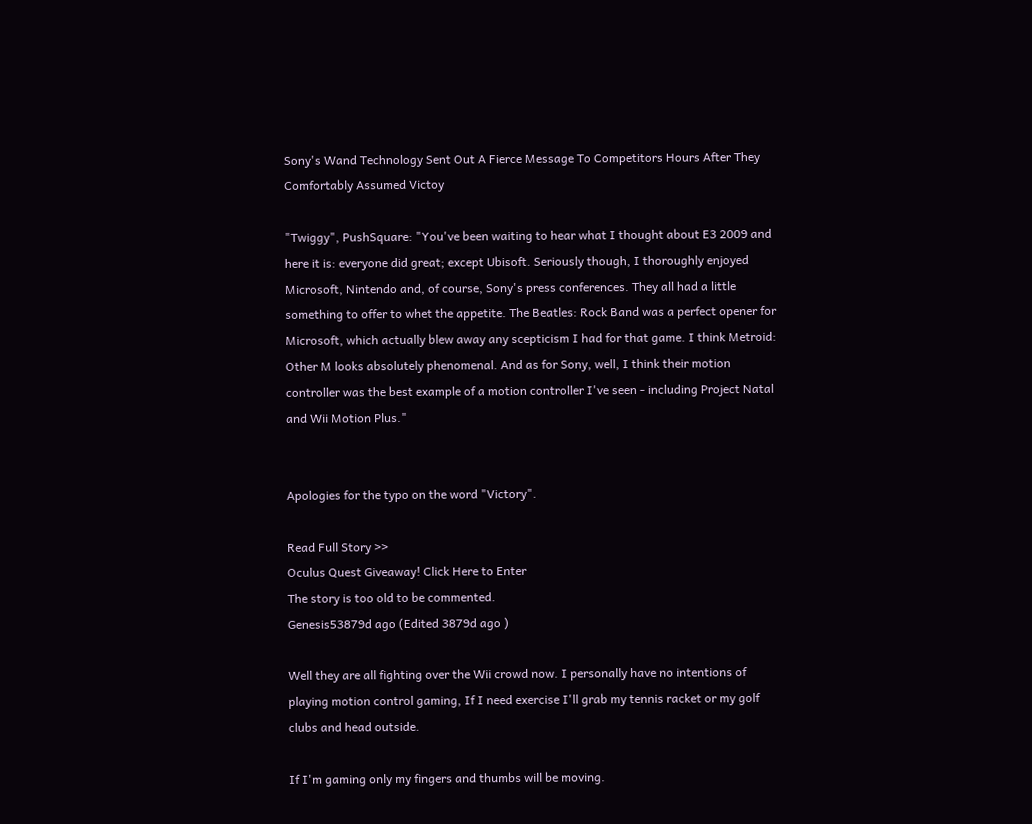Sony's Wand Technology Sent Out A Fierce Message To Competitors Hours After They Comfortably Assumed Victoy

"Twiggy", PushSquare: "You've been waiting to hear what I thought about E3 2009 and here it is: everyone did great; except Ubisoft. Seriously though, I thoroughly enjoyed Microsoft, Nintendo and, of course, Sony's press conferences. They all had a little something to offer to whet the appetite. The Beatles: Rock Band was a perfect opener for Microsoft, which actually blew away any scepticism I had for that game. I think Metroid: Other M looks absolutely phenomenal. And as for Sony, well, I think their motion controller was the best example of a motion controller I've seen - including Project Natal and Wii Motion Plus."


Apologies for the typo on the word "Victory".

Read Full Story >>
Oculus Quest Giveaway! Click Here to Enter
The story is too old to be commented.
Genesis53879d ago (Edited 3879d ago )

Well they are all fighting over the Wii crowd now. I personally have no intentions of playing motion control gaming, If I need exercise I'll grab my tennis racket or my golf clubs and head outside.

If I'm gaming only my fingers and thumbs will be moving.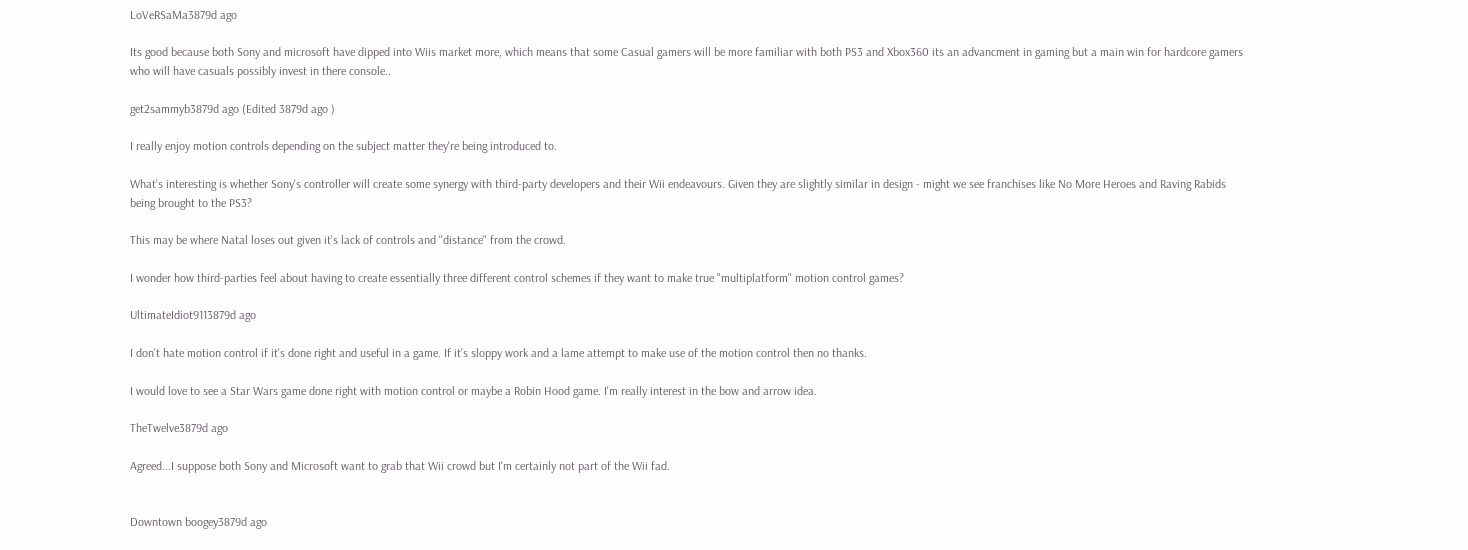LoVeRSaMa3879d ago

Its good because both Sony and microsoft have dipped into Wiis market more, which means that some Casual gamers will be more familiar with both PS3 and Xbox360 its an advancment in gaming but a main win for hardcore gamers who will have casuals possibly invest in there console..

get2sammyb3879d ago (Edited 3879d ago )

I really enjoy motion controls depending on the subject matter they're being introduced to.

What's interesting is whether Sony's controller will create some synergy with third-party developers and their Wii endeavours. Given they are slightly similar in design - might we see franchises like No More Heroes and Raving Rabids being brought to the PS3?

This may be where Natal loses out given it's lack of controls and "distance" from the crowd.

I wonder how third-parties feel about having to create essentially three different control schemes if they want to make true "multiplatform" motion control games?

UltimateIdiot9113879d ago

I don't hate motion control if it's done right and useful in a game. If it's sloppy work and a lame attempt to make use of the motion control then no thanks.

I would love to see a Star Wars game done right with motion control or maybe a Robin Hood game. I'm really interest in the bow and arrow idea.

TheTwelve3879d ago

Agreed...I suppose both Sony and Microsoft want to grab that Wii crowd but I'm certainly not part of the Wii fad.


Downtown boogey3879d ago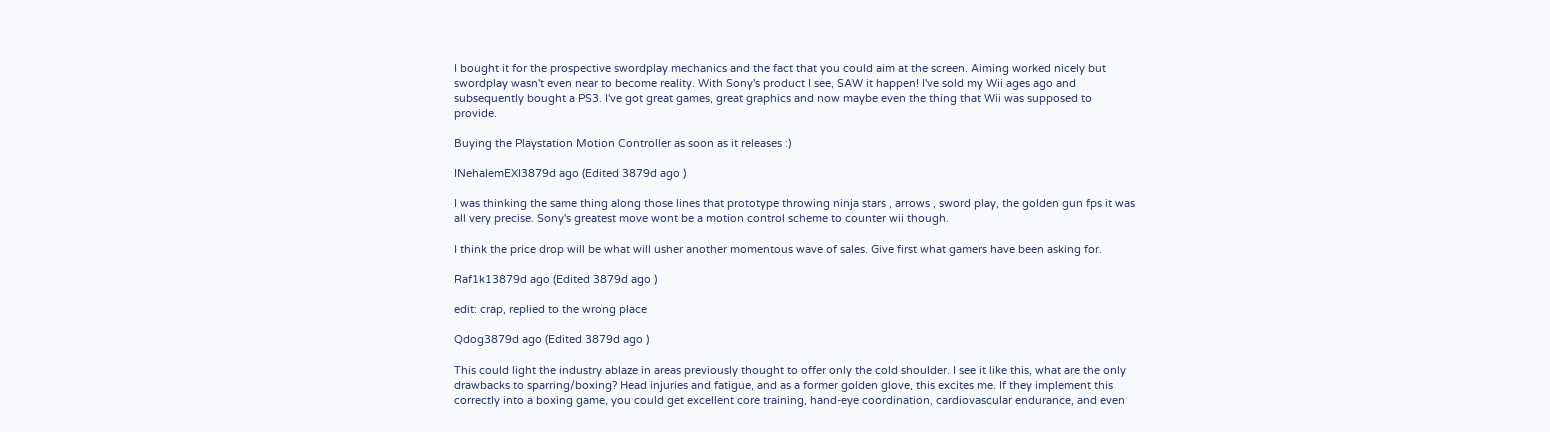I bought it for the prospective swordplay mechanics and the fact that you could aim at the screen. Aiming worked nicely but swordplay wasn't even near to become reality. With Sony's product I see, SAW it happen! I've sold my Wii ages ago and subsequently bought a PS3. I've got great games, great graphics and now maybe even the thing that Wii was supposed to provide.

Buying the Playstation Motion Controller as soon as it releases :)

INehalemEXI3879d ago (Edited 3879d ago )

I was thinking the same thing along those lines that prototype throwing ninja stars , arrows , sword play, the golden gun fps it was all very precise. Sony's greatest move wont be a motion control scheme to counter wii though.

I think the price drop will be what will usher another momentous wave of sales. Give first what gamers have been asking for.

Raf1k13879d ago (Edited 3879d ago )

edit: crap, replied to the wrong place

Qdog3879d ago (Edited 3879d ago )

This could light the industry ablaze in areas previously thought to offer only the cold shoulder. I see it like this, what are the only drawbacks to sparring/boxing? Head injuries and fatigue, and as a former golden glove, this excites me. If they implement this correctly into a boxing game, you could get excellent core training, hand-eye coordination, cardiovascular endurance, and even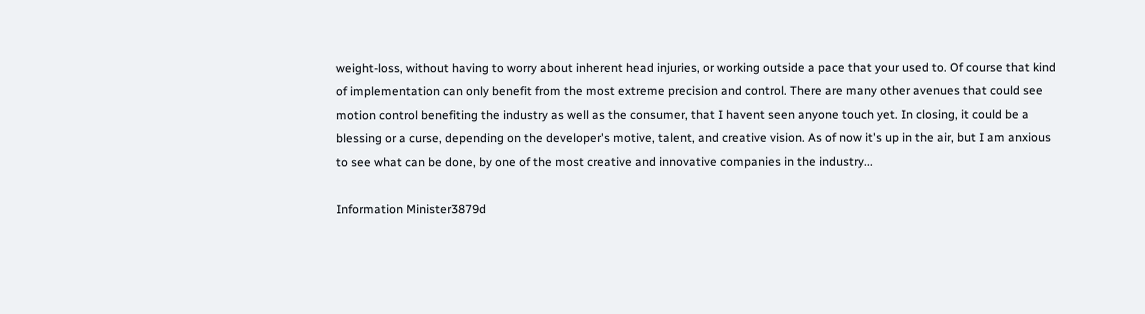weight-loss, without having to worry about inherent head injuries, or working outside a pace that your used to. Of course that kind of implementation can only benefit from the most extreme precision and control. There are many other avenues that could see motion control benefiting the industry as well as the consumer, that I havent seen anyone touch yet. In closing, it could be a blessing or a curse, depending on the developer's motive, talent, and creative vision. As of now it's up in the air, but I am anxious to see what can be done, by one of the most creative and innovative companies in the industry...

Information Minister3879d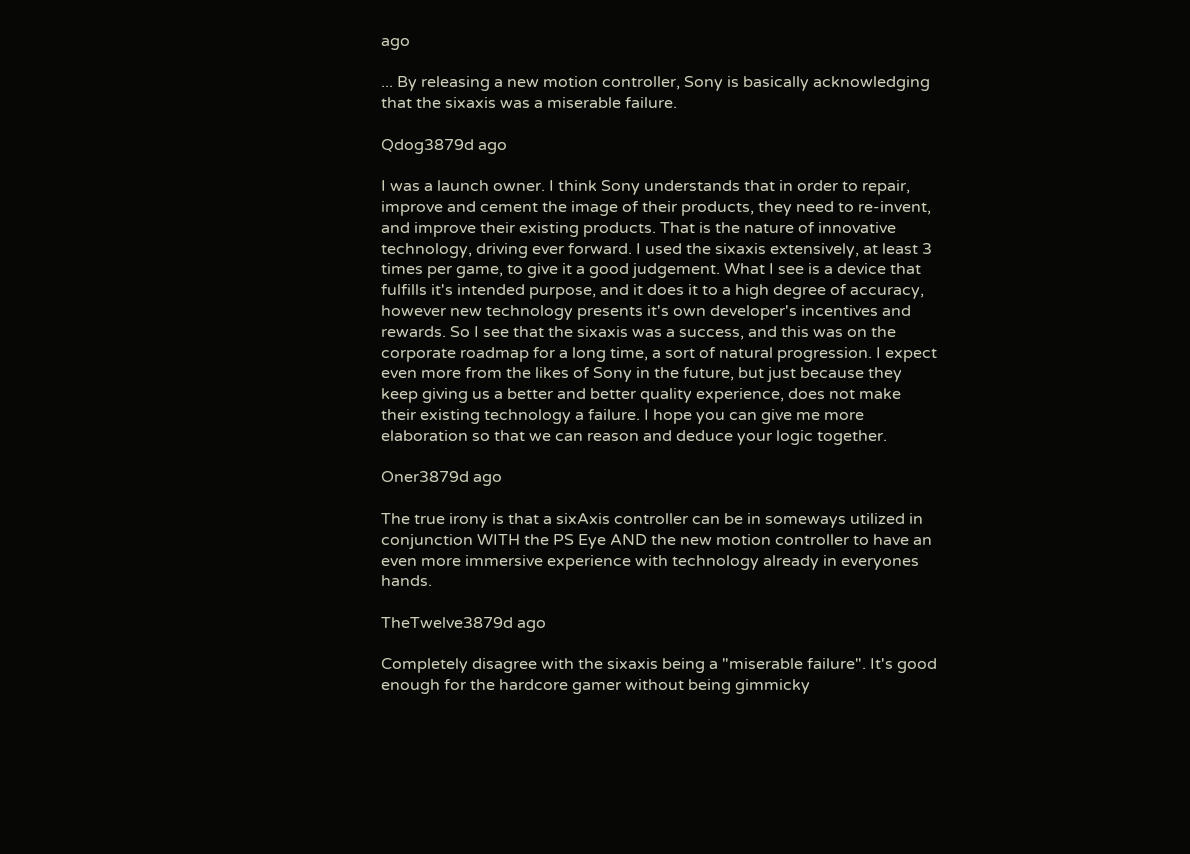ago

... By releasing a new motion controller, Sony is basically acknowledging that the sixaxis was a miserable failure.

Qdog3879d ago

I was a launch owner. I think Sony understands that in order to repair, improve and cement the image of their products, they need to re-invent, and improve their existing products. That is the nature of innovative technology, driving ever forward. I used the sixaxis extensively, at least 3 times per game, to give it a good judgement. What I see is a device that fulfills it's intended purpose, and it does it to a high degree of accuracy, however new technology presents it's own developer's incentives and rewards. So I see that the sixaxis was a success, and this was on the corporate roadmap for a long time, a sort of natural progression. I expect even more from the likes of Sony in the future, but just because they keep giving us a better and better quality experience, does not make their existing technology a failure. I hope you can give me more elaboration so that we can reason and deduce your logic together.

Oner3879d ago

The true irony is that a sixAxis controller can be in someways utilized in conjunction WITH the PS Eye AND the new motion controller to have an even more immersive experience with technology already in everyones hands.

TheTwelve3879d ago

Completely disagree with the sixaxis being a "miserable failure". It's good enough for the hardcore gamer without being gimmicky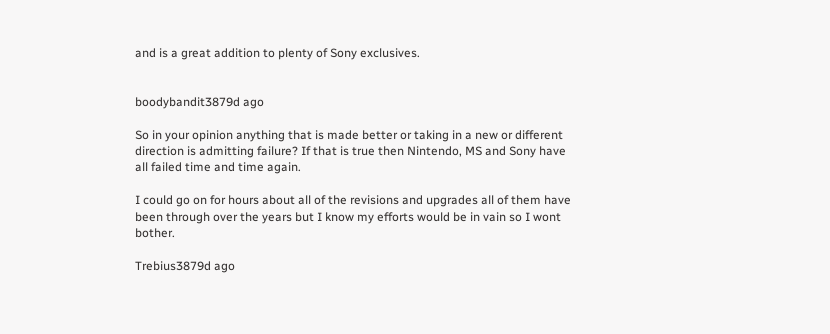and is a great addition to plenty of Sony exclusives.


boodybandit3879d ago

So in your opinion anything that is made better or taking in a new or different direction is admitting failure? If that is true then Nintendo, MS and Sony have all failed time and time again.

I could go on for hours about all of the revisions and upgrades all of them have been through over the years but I know my efforts would be in vain so I wont bother.

Trebius3879d ago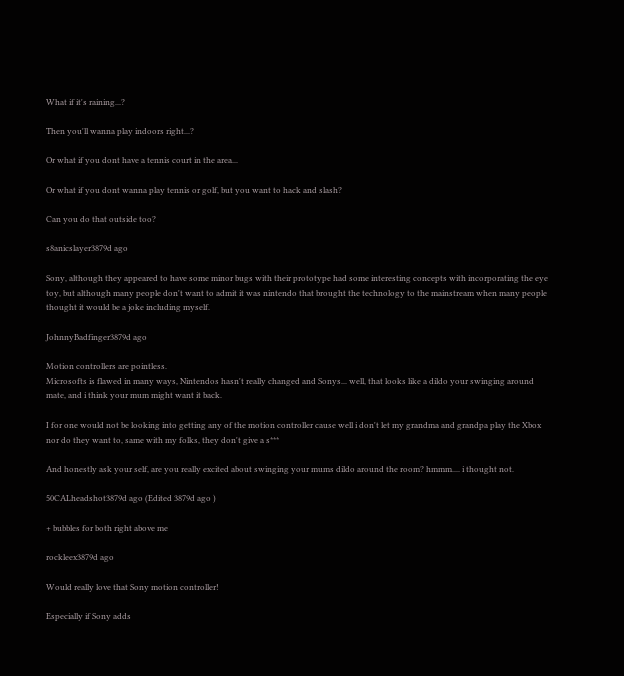What if it's raining...?

Then you'll wanna play indoors right...?

Or what if you dont have a tennis court in the area...

Or what if you dont wanna play tennis or golf, but you want to hack and slash?

Can you do that outside too?

s8anicslayer3879d ago

Sony, although they appeared to have some minor bugs with their prototype had some interesting concepts with incorporating the eye toy, but although many people don't want to admit it was nintendo that brought the technology to the mainstream when many people thought it would be a joke including myself.

JohnnyBadfinger3879d ago

Motion controllers are pointless.
Microsofts is flawed in many ways, Nintendos hasn't really changed and Sonys... well, that looks like a dildo your swinging around mate, and i think your mum might want it back.

I for one would not be looking into getting any of the motion controller cause well i don't let my grandma and grandpa play the Xbox nor do they want to, same with my folks, they don't give a s***

And honestly ask your self, are you really excited about swinging your mums dildo around the room? hmmm.... i thought not.

50CALheadshot3879d ago (Edited 3879d ago )

+ bubbles for both right above me

rockleex3879d ago

Would really love that Sony motion controller!

Especially if Sony adds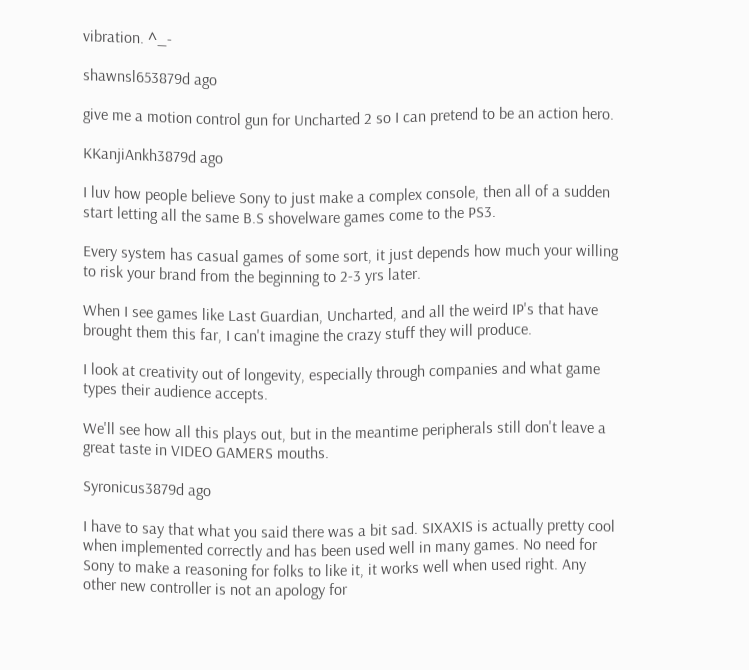vibration. ^_-

shawnsl653879d ago

give me a motion control gun for Uncharted 2 so I can pretend to be an action hero.

KKanjiAnkh3879d ago

I luv how people believe Sony to just make a complex console, then all of a sudden start letting all the same B.S shovelware games come to the PS3.

Every system has casual games of some sort, it just depends how much your willing to risk your brand from the beginning to 2-3 yrs later.

When I see games like Last Guardian, Uncharted, and all the weird IP's that have brought them this far, I can't imagine the crazy stuff they will produce.

I look at creativity out of longevity, especially through companies and what game types their audience accepts.

We'll see how all this plays out, but in the meantime peripherals still don't leave a great taste in VIDEO GAMERS mouths.

Syronicus3879d ago

I have to say that what you said there was a bit sad. SIXAXIS is actually pretty cool when implemented correctly and has been used well in many games. No need for Sony to make a reasoning for folks to like it, it works well when used right. Any other new controller is not an apology for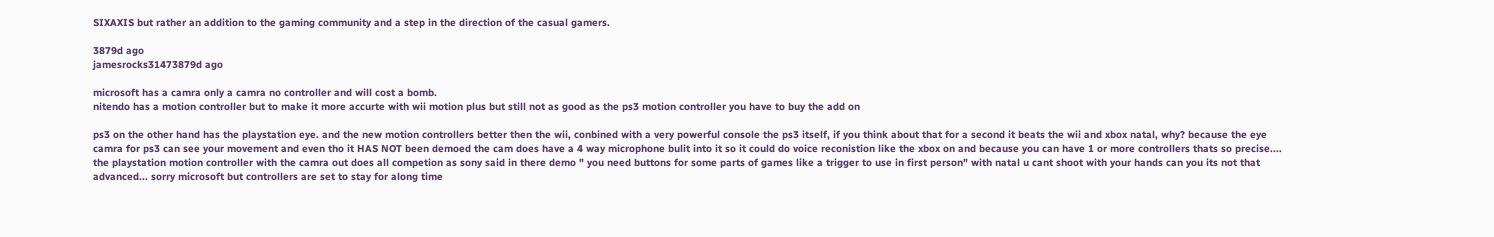SIXAXIS but rather an addition to the gaming community and a step in the direction of the casual gamers.

3879d ago
jamesrocks31473879d ago

microsoft has a camra only a camra no controller and will cost a bomb.
nitendo has a motion controller but to make it more accurte with wii motion plus but still not as good as the ps3 motion controller you have to buy the add on

ps3 on the other hand has the playstation eye. and the new motion controllers better then the wii, conbined with a very powerful console the ps3 itself, if you think about that for a second it beats the wii and xbox natal, why? because the eye camra for ps3 can see your movement and even tho it HAS NOT been demoed the cam does have a 4 way microphone bulit into it so it could do voice reconistion like the xbox on and because you can have 1 or more controllers thats so precise.... the playstation motion controller with the camra out does all competion as sony said in there demo " you need buttons for some parts of games like a trigger to use in first person" with natal u cant shoot with your hands can you its not that advanced... sorry microsoft but controllers are set to stay for along time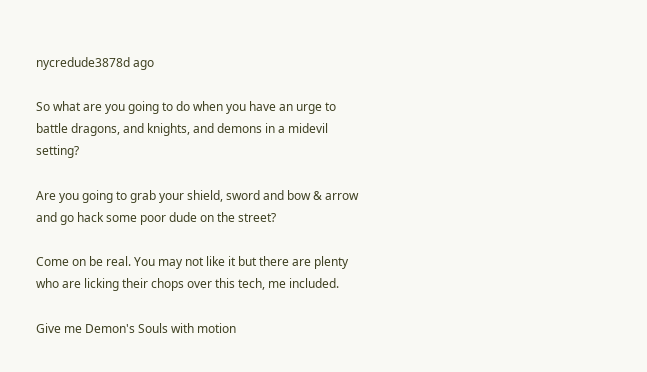nycredude3878d ago

So what are you going to do when you have an urge to battle dragons, and knights, and demons in a midevil setting?

Are you going to grab your shield, sword and bow & arrow and go hack some poor dude on the street?

Come on be real. You may not like it but there are plenty who are licking their chops over this tech, me included.

Give me Demon's Souls with motion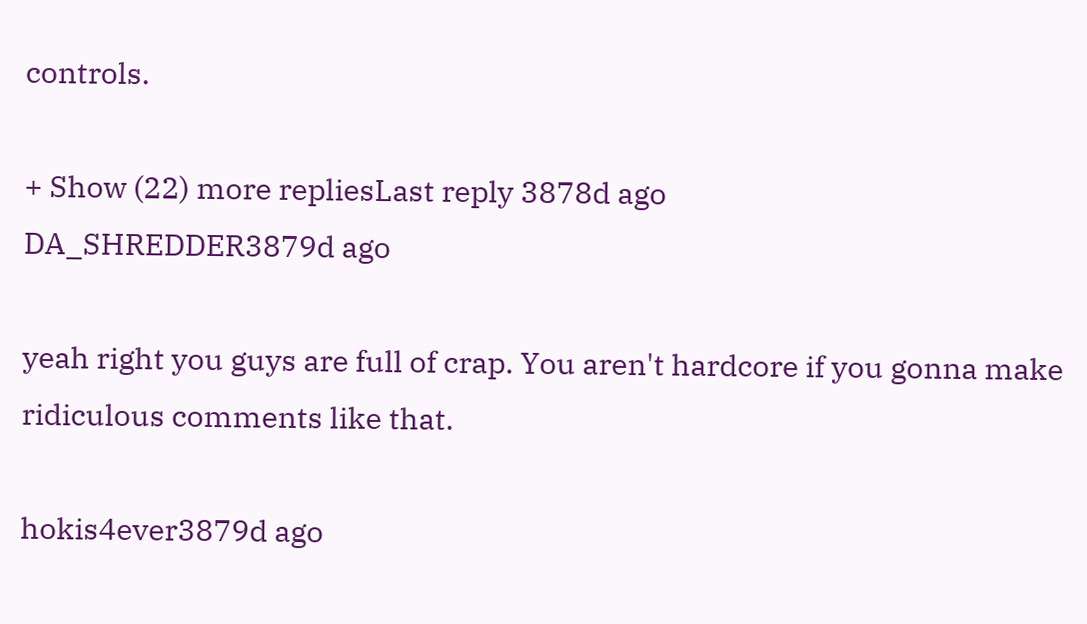controls.

+ Show (22) more repliesLast reply 3878d ago
DA_SHREDDER3879d ago

yeah right you guys are full of crap. You aren't hardcore if you gonna make ridiculous comments like that.

hokis4ever3879d ago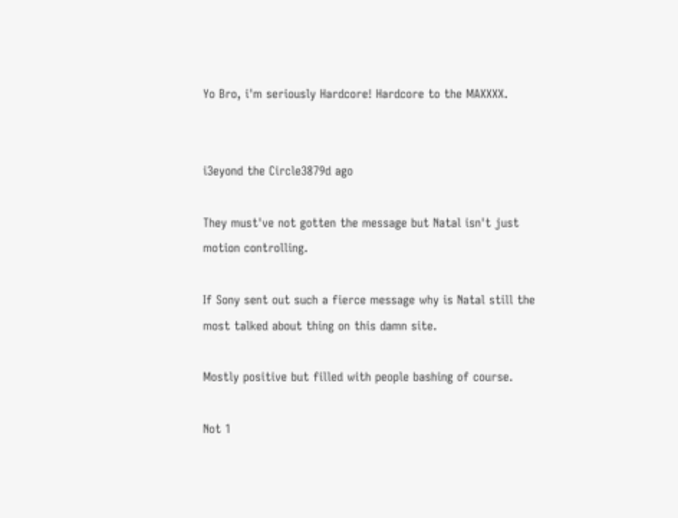Yo Bro, i'm seriously Hardcore! Hardcore to the MAXXXX.


i3eyond the Circle3879d ago

They must've not gotten the message but Natal isn't just motion controlling.

If Sony sent out such a fierce message why is Natal still the most talked about thing on this damn site.

Mostly positive but filled with people bashing of course.

Not 1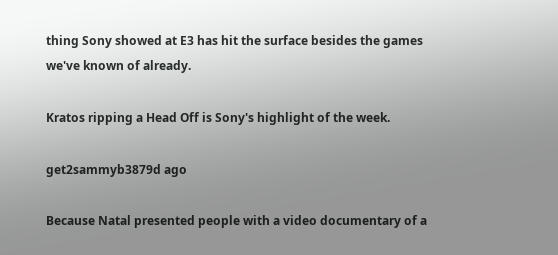thing Sony showed at E3 has hit the surface besides the games we've known of already.

Kratos ripping a Head Off is Sony's highlight of the week.

get2sammyb3879d ago

Because Natal presented people with a video documentary of a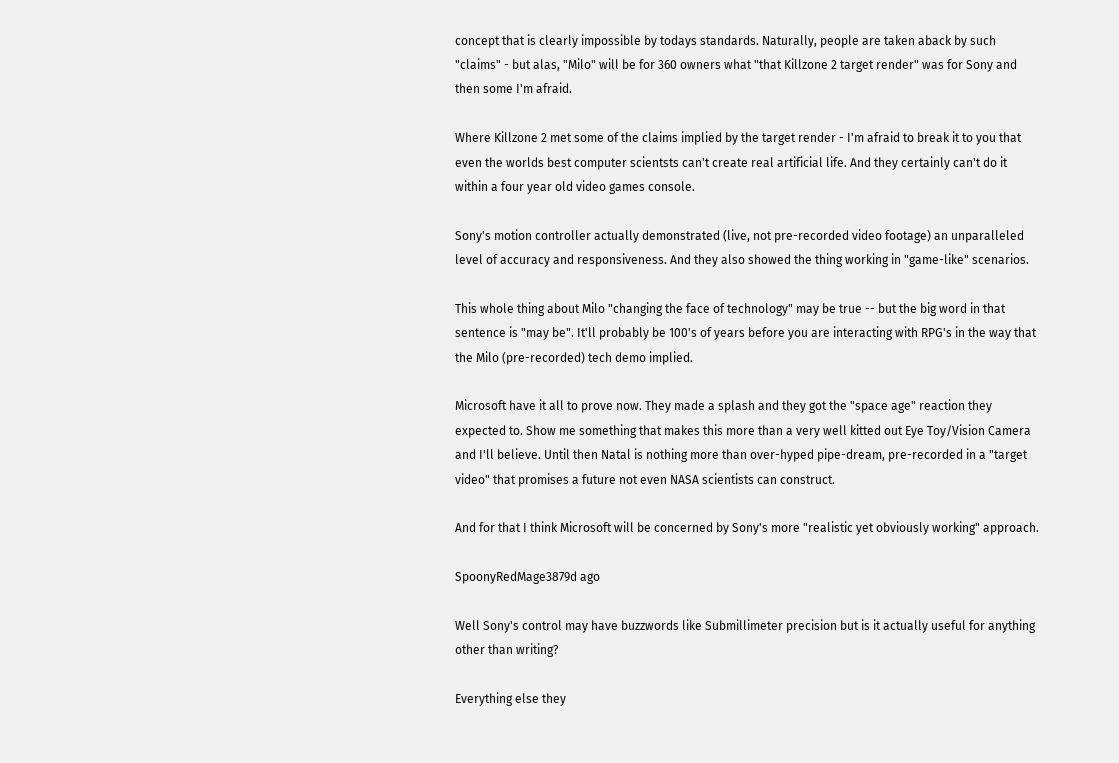concept that is clearly impossible by todays standards. Naturally, people are taken aback by such "claims" - but alas, "Milo" will be for 360 owners what "that Killzone 2 target render" was for Sony and then some I'm afraid.

Where Killzone 2 met some of the claims implied by the target render - I'm afraid to break it to you that even the worlds best computer scientsts can't create real artificial life. And they certainly can't do it within a four year old video games console.

Sony's motion controller actually demonstrated (live, not pre-recorded video footage) an unparalleled level of accuracy and responsiveness. And they also showed the thing working in "game-like" scenarios.

This whole thing about Milo "changing the face of technology" may be true -- but the big word in that sentence is "may be". It'll probably be 100's of years before you are interacting with RPG's in the way that the Milo (pre-recorded) tech demo implied.

Microsoft have it all to prove now. They made a splash and they got the "space age" reaction they expected to. Show me something that makes this more than a very well kitted out Eye Toy/Vision Camera and I'll believe. Until then Natal is nothing more than over-hyped pipe-dream, pre-recorded in a "target video" that promises a future not even NASA scientists can construct.

And for that I think Microsoft will be concerned by Sony's more "realistic yet obviously working" approach.

SpoonyRedMage3879d ago

Well Sony's control may have buzzwords like Submillimeter precision but is it actually useful for anything other than writing?

Everything else they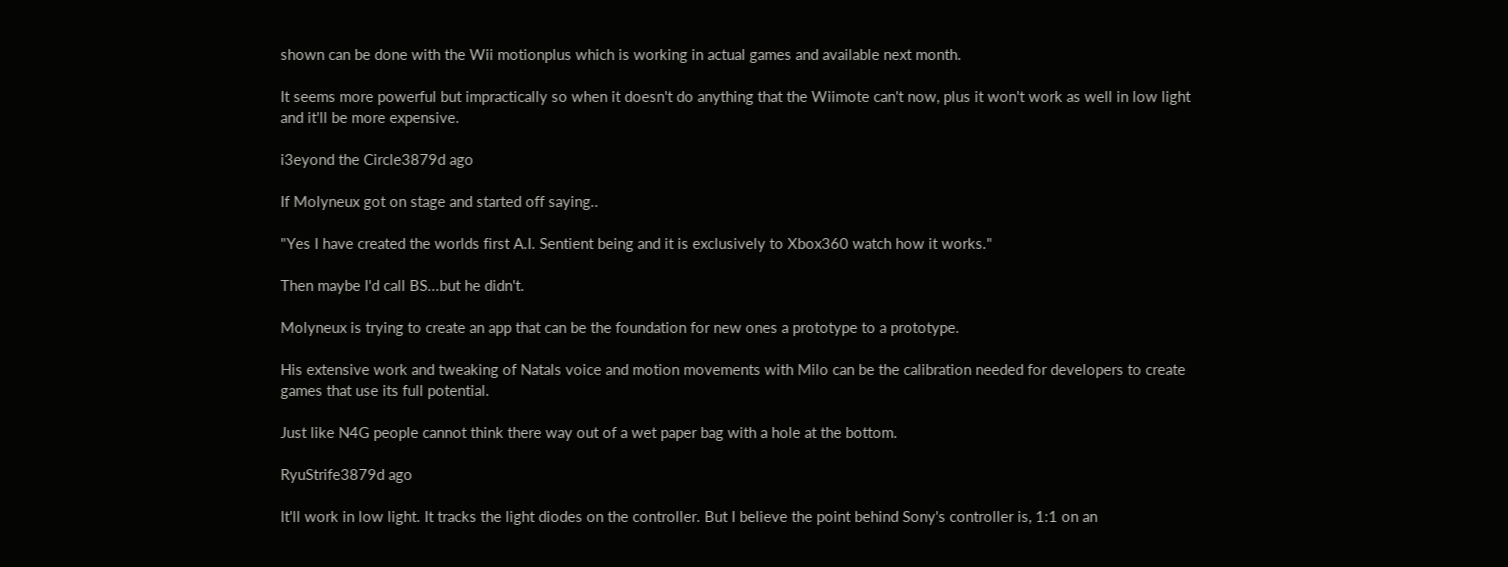shown can be done with the Wii motionplus which is working in actual games and available next month.

It seems more powerful but impractically so when it doesn't do anything that the Wiimote can't now, plus it won't work as well in low light and it'll be more expensive.

i3eyond the Circle3879d ago

If Molyneux got on stage and started off saying..

"Yes I have created the worlds first A.I. Sentient being and it is exclusively to Xbox360 watch how it works."

Then maybe I'd call BS...but he didn't.

Molyneux is trying to create an app that can be the foundation for new ones a prototype to a prototype.

His extensive work and tweaking of Natals voice and motion movements with Milo can be the calibration needed for developers to create games that use its full potential.

Just like N4G people cannot think there way out of a wet paper bag with a hole at the bottom.

RyuStrife3879d ago

It'll work in low light. It tracks the light diodes on the controller. But I believe the point behind Sony's controller is, 1:1 on an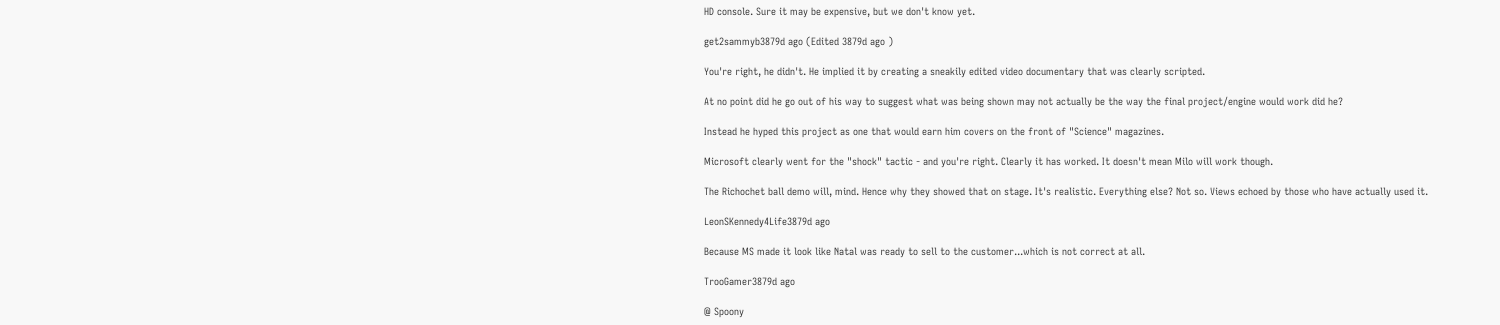HD console. Sure it may be expensive, but we don't know yet.

get2sammyb3879d ago (Edited 3879d ago )

You're right, he didn't. He implied it by creating a sneakily edited video documentary that was clearly scripted.

At no point did he go out of his way to suggest what was being shown may not actually be the way the final project/engine would work did he?

Instead he hyped this project as one that would earn him covers on the front of "Science" magazines.

Microsoft clearly went for the "shock" tactic - and you're right. Clearly it has worked. It doesn't mean Milo will work though.

The Richochet ball demo will, mind. Hence why they showed that on stage. It's realistic. Everything else? Not so. Views echoed by those who have actually used it.

LeonSKennedy4Life3879d ago

Because MS made it look like Natal was ready to sell to the customer...which is not correct at all.

TrooGamer3879d ago

@ Spoony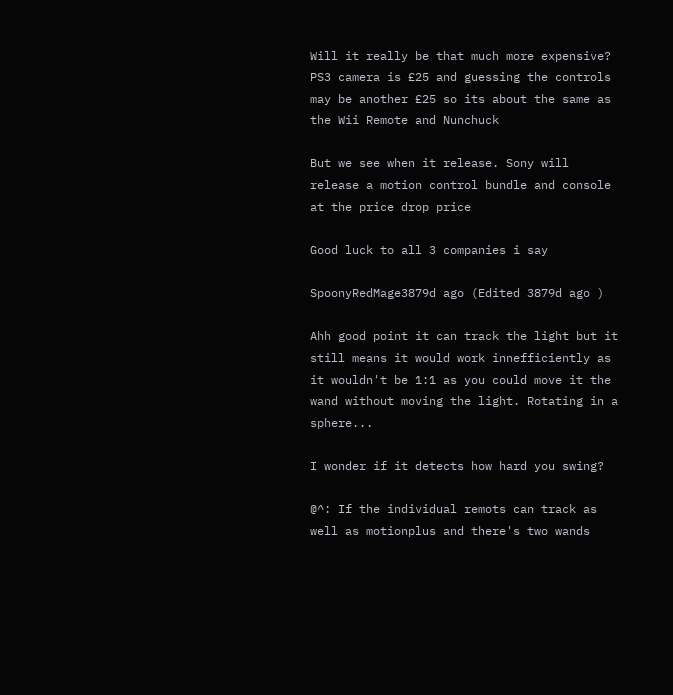Will it really be that much more expensive? PS3 camera is £25 and guessing the controls may be another £25 so its about the same as the Wii Remote and Nunchuck

But we see when it release. Sony will release a motion control bundle and console at the price drop price

Good luck to all 3 companies i say

SpoonyRedMage3879d ago (Edited 3879d ago )

Ahh good point it can track the light but it still means it would work innefficiently as it wouldn't be 1:1 as you could move it the wand without moving the light. Rotating in a sphere...

I wonder if it detects how hard you swing?

@^: If the individual remots can track as well as motionplus and there's two wands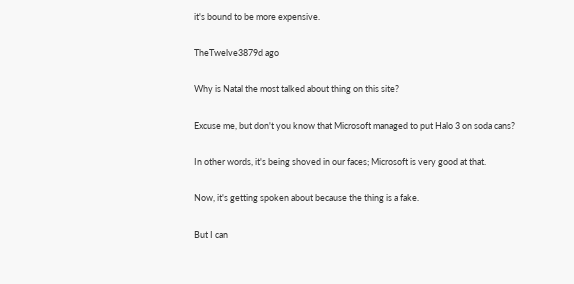it's bound to be more expensive.

TheTwelve3879d ago

Why is Natal the most talked about thing on this site?

Excuse me, but don't you know that Microsoft managed to put Halo 3 on soda cans?

In other words, it's being shoved in our faces; Microsoft is very good at that.

Now, it's getting spoken about because the thing is a fake.

But I can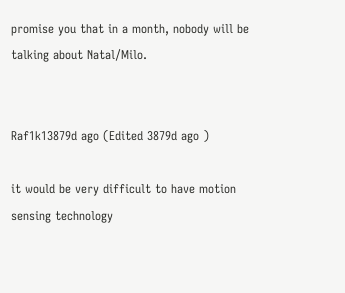promise you that in a month, nobody will be talking about Natal/Milo.


Raf1k13879d ago (Edited 3879d ago )

it would be very difficult to have motion sensing technology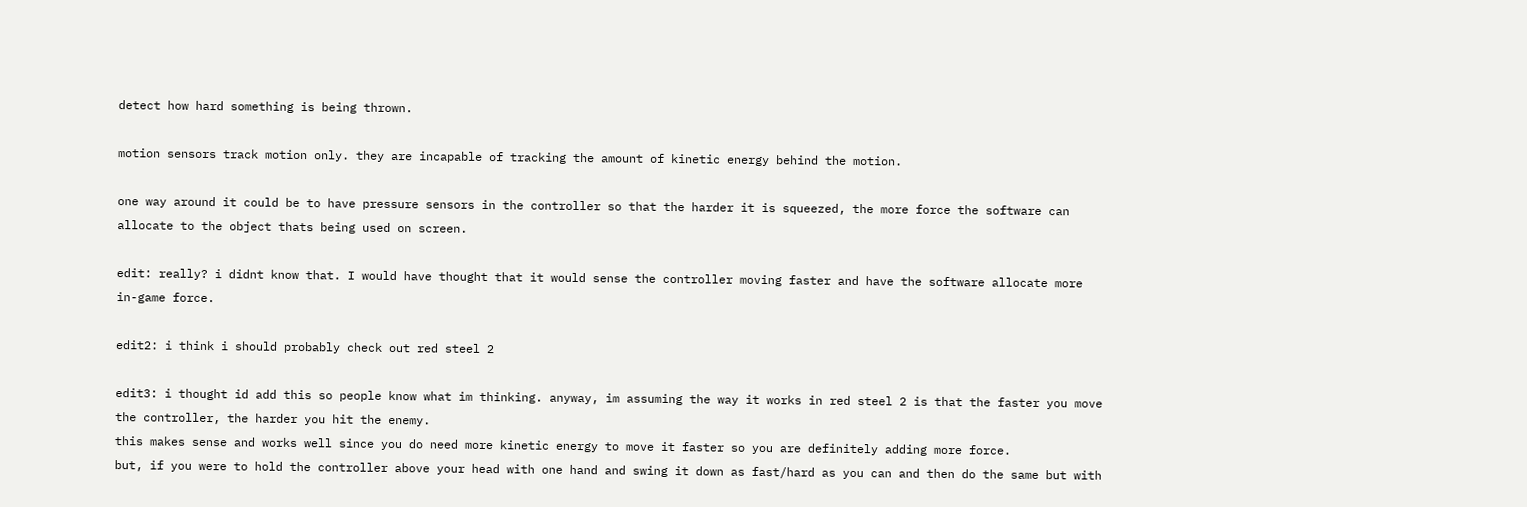detect how hard something is being thrown.

motion sensors track motion only. they are incapable of tracking the amount of kinetic energy behind the motion.

one way around it could be to have pressure sensors in the controller so that the harder it is squeezed, the more force the software can allocate to the object thats being used on screen.

edit: really? i didnt know that. I would have thought that it would sense the controller moving faster and have the software allocate more in-game force.

edit2: i think i should probably check out red steel 2

edit3: i thought id add this so people know what im thinking. anyway, im assuming the way it works in red steel 2 is that the faster you move the controller, the harder you hit the enemy.
this makes sense and works well since you do need more kinetic energy to move it faster so you are definitely adding more force.
but, if you were to hold the controller above your head with one hand and swing it down as fast/hard as you can and then do the same but with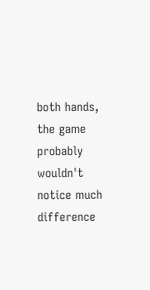both hands, the game probably wouldn't notice much difference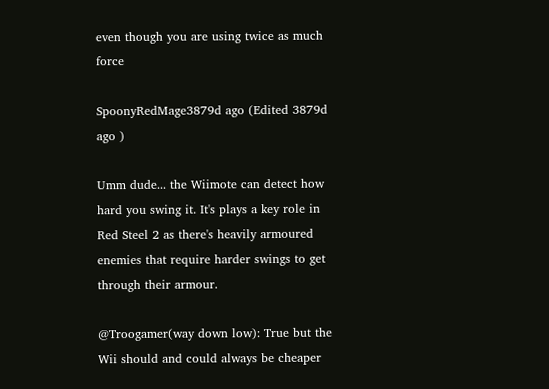even though you are using twice as much force

SpoonyRedMage3879d ago (Edited 3879d ago )

Umm dude... the Wiimote can detect how hard you swing it. It's plays a key role in Red Steel 2 as there's heavily armoured enemies that require harder swings to get through their armour.

@Troogamer(way down low): True but the Wii should and could always be cheaper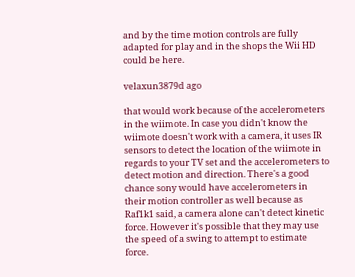and by the time motion controls are fully adapted for play and in the shops the Wii HD could be here.

velaxun3879d ago

that would work because of the accelerometers in the wiimote. In case you didn't know the wiimote doesn't work with a camera, it uses IR sensors to detect the location of the wiimote in regards to your TV set and the accelerometers to detect motion and direction. There's a good chance sony would have accelerometers in their motion controller as well because as Raf1k1 said, a camera alone can't detect kinetic force. However it's possible that they may use the speed of a swing to attempt to estimate force.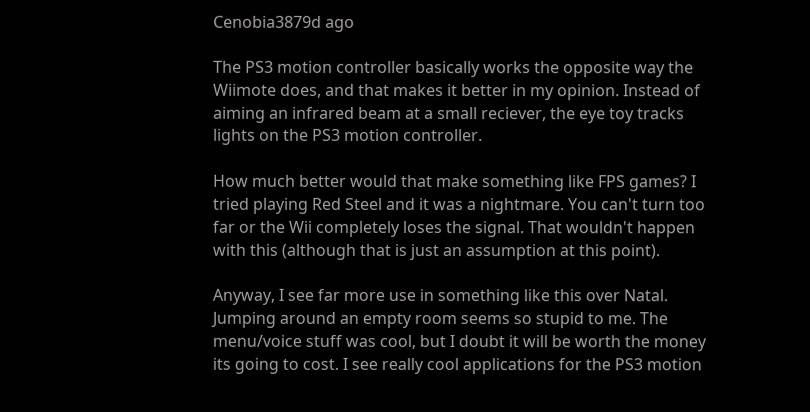Cenobia3879d ago

The PS3 motion controller basically works the opposite way the Wiimote does, and that makes it better in my opinion. Instead of aiming an infrared beam at a small reciever, the eye toy tracks lights on the PS3 motion controller.

How much better would that make something like FPS games? I tried playing Red Steel and it was a nightmare. You can't turn too far or the Wii completely loses the signal. That wouldn't happen with this (although that is just an assumption at this point).

Anyway, I see far more use in something like this over Natal. Jumping around an empty room seems so stupid to me. The menu/voice stuff was cool, but I doubt it will be worth the money its going to cost. I see really cool applications for the PS3 motion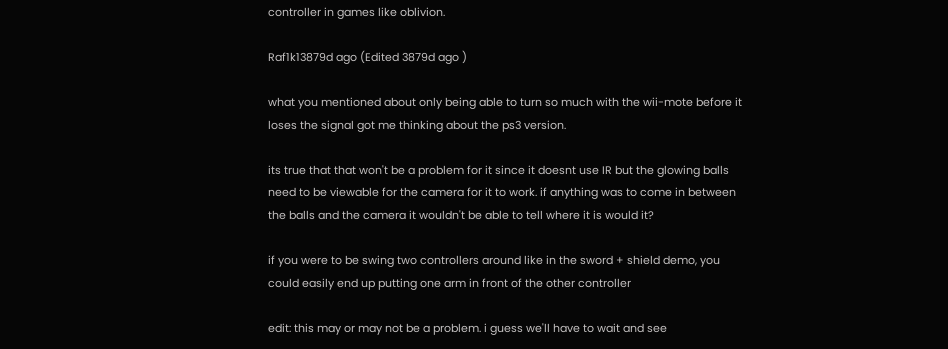controller in games like oblivion.

Raf1k13879d ago (Edited 3879d ago )

what you mentioned about only being able to turn so much with the wii-mote before it loses the signal got me thinking about the ps3 version.

its true that that won't be a problem for it since it doesnt use IR but the glowing balls need to be viewable for the camera for it to work. if anything was to come in between the balls and the camera it wouldn't be able to tell where it is would it?

if you were to be swing two controllers around like in the sword + shield demo, you could easily end up putting one arm in front of the other controller

edit: this may or may not be a problem. i guess we'll have to wait and see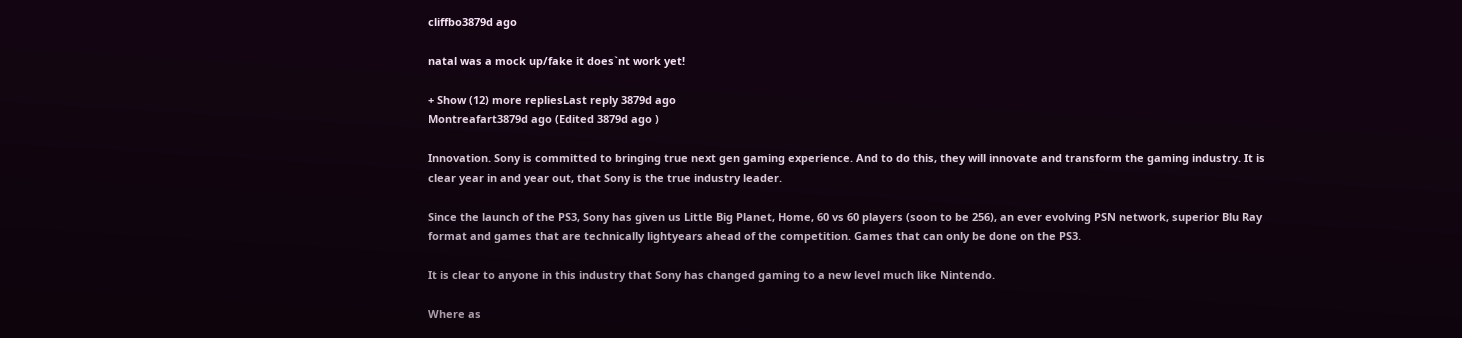cliffbo3879d ago

natal was a mock up/fake it does`nt work yet!

+ Show (12) more repliesLast reply 3879d ago
Montreafart3879d ago (Edited 3879d ago )

Innovation. Sony is committed to bringing true next gen gaming experience. And to do this, they will innovate and transform the gaming industry. It is clear year in and year out, that Sony is the true industry leader.

Since the launch of the PS3, Sony has given us Little Big Planet, Home, 60 vs 60 players (soon to be 256), an ever evolving PSN network, superior Blu Ray format and games that are technically lightyears ahead of the competition. Games that can only be done on the PS3.

It is clear to anyone in this industry that Sony has changed gaming to a new level much like Nintendo.

Where as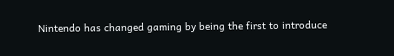Nintendo has changed gaming by being the first to introduce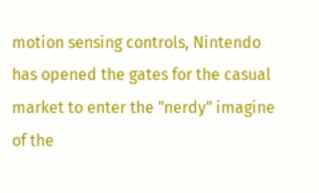motion sensing controls, Nintendo has opened the gates for the casual market to enter the "nerdy" imagine of the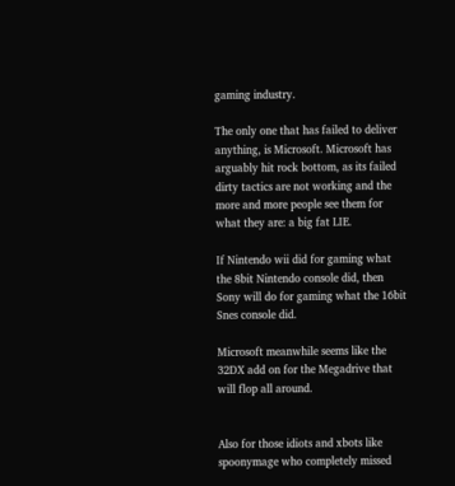gaming industry.

The only one that has failed to deliver anything, is Microsoft. Microsoft has arguably hit rock bottom, as its failed dirty tactics are not working and the more and more people see them for what they are: a big fat LIE.

If Nintendo wii did for gaming what the 8bit Nintendo console did, then Sony will do for gaming what the 16bit Snes console did.

Microsoft meanwhile seems like the 32DX add on for the Megadrive that will flop all around.


Also for those idiots and xbots like spoonymage who completely missed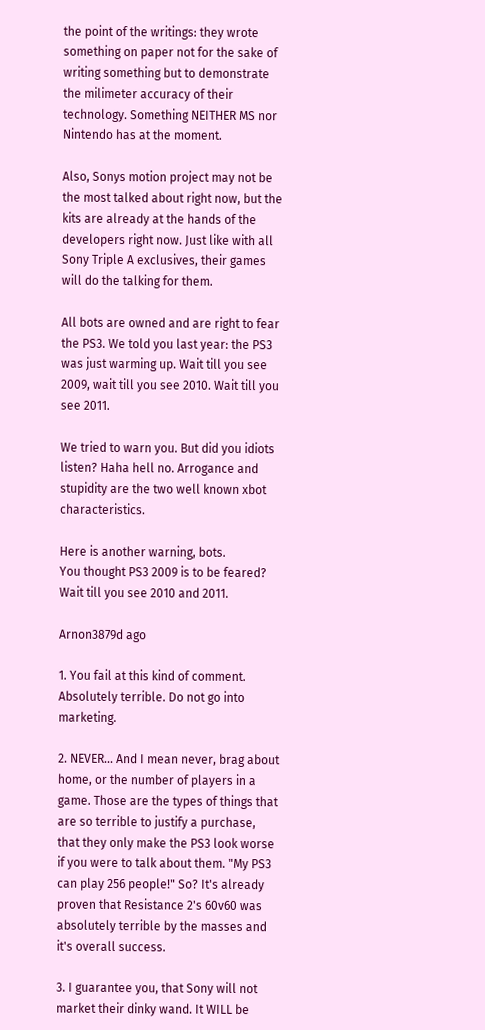the point of the writings: they wrote something on paper not for the sake of writing something but to demonstrate the milimeter accuracy of their technology. Something NEITHER MS nor Nintendo has at the moment.

Also, Sonys motion project may not be the most talked about right now, but the kits are already at the hands of the developers right now. Just like with all Sony Triple A exclusives, their games will do the talking for them.

All bots are owned and are right to fear the PS3. We told you last year: the PS3 was just warming up. Wait till you see 2009, wait till you see 2010. Wait till you see 2011.

We tried to warn you. But did you idiots listen? Haha hell no. Arrogance and stupidity are the two well known xbot characteristics.

Here is another warning, bots.
You thought PS3 2009 is to be feared? Wait till you see 2010 and 2011.

Arnon3879d ago

1. You fail at this kind of comment. Absolutely terrible. Do not go into marketing.

2. NEVER... And I mean never, brag about home, or the number of players in a game. Those are the types of things that are so terrible to justify a purchase, that they only make the PS3 look worse if you were to talk about them. "My PS3 can play 256 people!" So? It's already proven that Resistance 2's 60v60 was absolutely terrible by the masses and it's overall success.

3. I guarantee you, that Sony will not market their dinky wand. It WILL be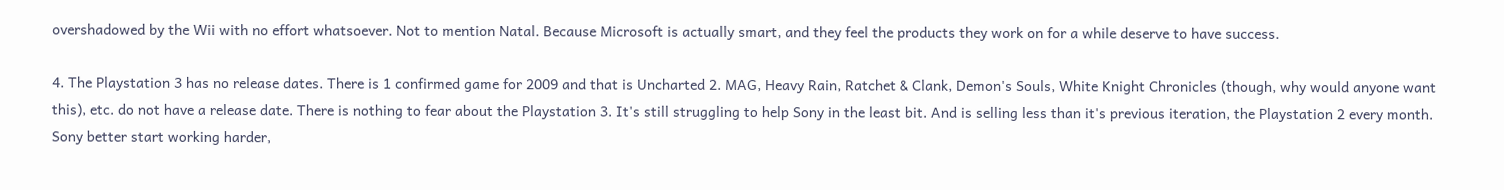overshadowed by the Wii with no effort whatsoever. Not to mention Natal. Because Microsoft is actually smart, and they feel the products they work on for a while deserve to have success.

4. The Playstation 3 has no release dates. There is 1 confirmed game for 2009 and that is Uncharted 2. MAG, Heavy Rain, Ratchet & Clank, Demon's Souls, White Knight Chronicles (though, why would anyone want this), etc. do not have a release date. There is nothing to fear about the Playstation 3. It's still struggling to help Sony in the least bit. And is selling less than it's previous iteration, the Playstation 2 every month. Sony better start working harder,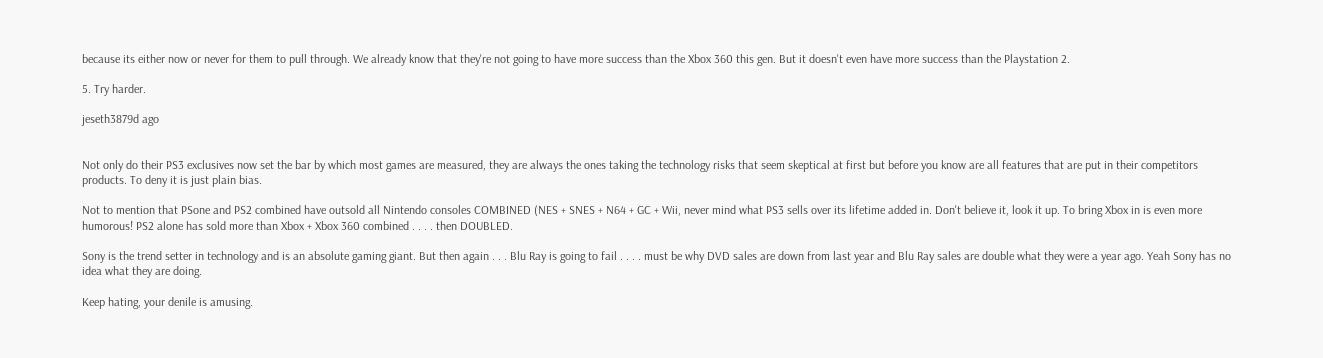because its either now or never for them to pull through. We already know that they're not going to have more success than the Xbox 360 this gen. But it doesn't even have more success than the Playstation 2.

5. Try harder.

jeseth3879d ago


Not only do their PS3 exclusives now set the bar by which most games are measured, they are always the ones taking the technology risks that seem skeptical at first but before you know are all features that are put in their competitors products. To deny it is just plain bias.

Not to mention that PSone and PS2 combined have outsold all Nintendo consoles COMBINED (NES + SNES + N64 + GC + Wii, never mind what PS3 sells over its lifetime added in. Don't believe it, look it up. To bring Xbox in is even more humorous! PS2 alone has sold more than Xbox + Xbox 360 combined . . . . then DOUBLED.

Sony is the trend setter in technology and is an absolute gaming giant. But then again . . . Blu Ray is going to fail . . . . must be why DVD sales are down from last year and Blu Ray sales are double what they were a year ago. Yeah Sony has no idea what they are doing.

Keep hating, your denile is amusing.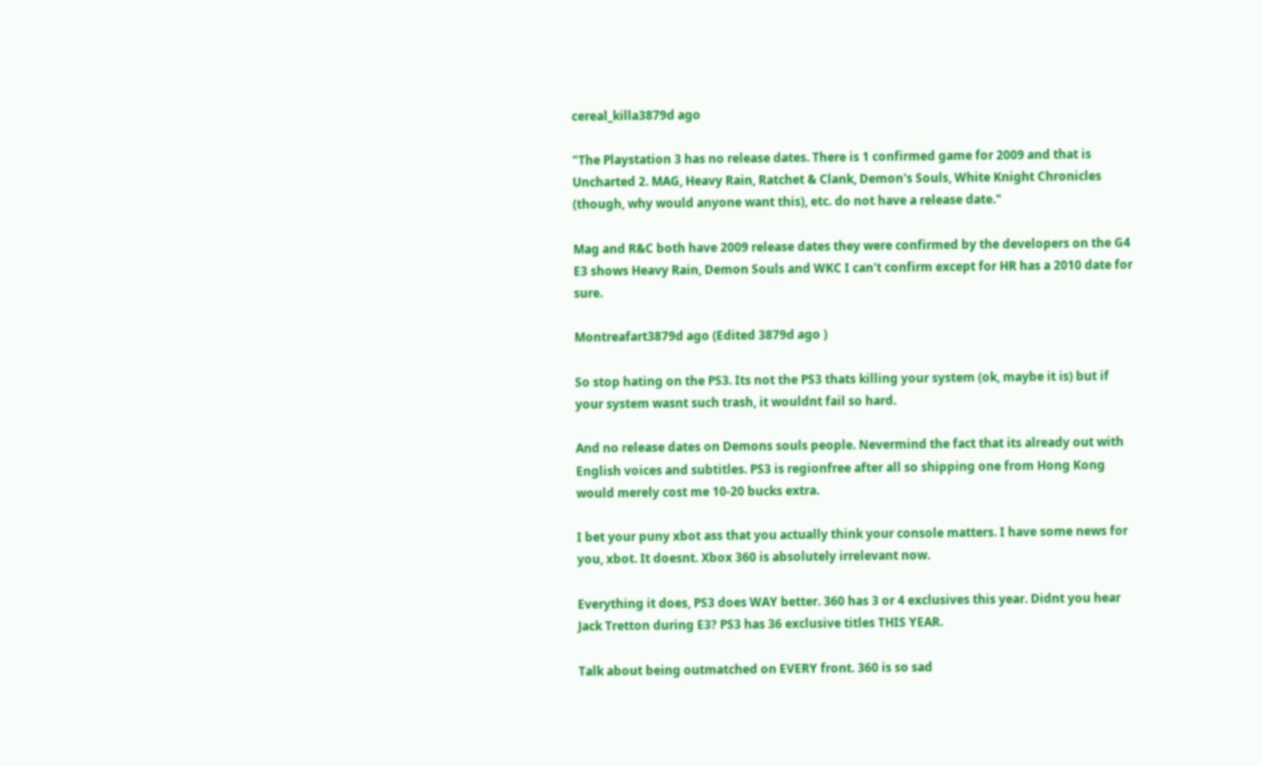cereal_killa3879d ago

"The Playstation 3 has no release dates. There is 1 confirmed game for 2009 and that is Uncharted 2. MAG, Heavy Rain, Ratchet & Clank, Demon's Souls, White Knight Chronicles (though, why would anyone want this), etc. do not have a release date."

Mag and R&C both have 2009 release dates they were confirmed by the developers on the G4 E3 shows Heavy Rain, Demon Souls and WKC I can't confirm except for HR has a 2010 date for sure.

Montreafart3879d ago (Edited 3879d ago )

So stop hating on the PS3. Its not the PS3 thats killing your system (ok, maybe it is) but if your system wasnt such trash, it wouldnt fail so hard.

And no release dates on Demons souls people. Nevermind the fact that its already out with English voices and subtitles. PS3 is regionfree after all so shipping one from Hong Kong would merely cost me 10-20 bucks extra.

I bet your puny xbot ass that you actually think your console matters. I have some news for you, xbot. It doesnt. Xbox 360 is absolutely irrelevant now.

Everything it does, PS3 does WAY better. 360 has 3 or 4 exclusives this year. Didnt you hear Jack Tretton during E3? PS3 has 36 exclusive titles THIS YEAR.

Talk about being outmatched on EVERY front. 360 is so sad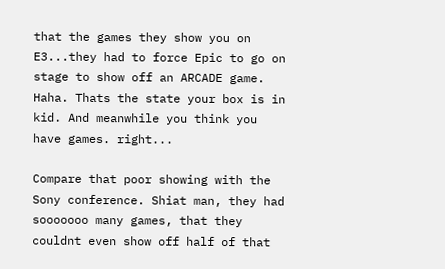that the games they show you on E3...they had to force Epic to go on stage to show off an ARCADE game. Haha. Thats the state your box is in kid. And meanwhile you think you have games. right...

Compare that poor showing with the Sony conference. Shiat man, they had sooooooo many games, that they couldnt even show off half of that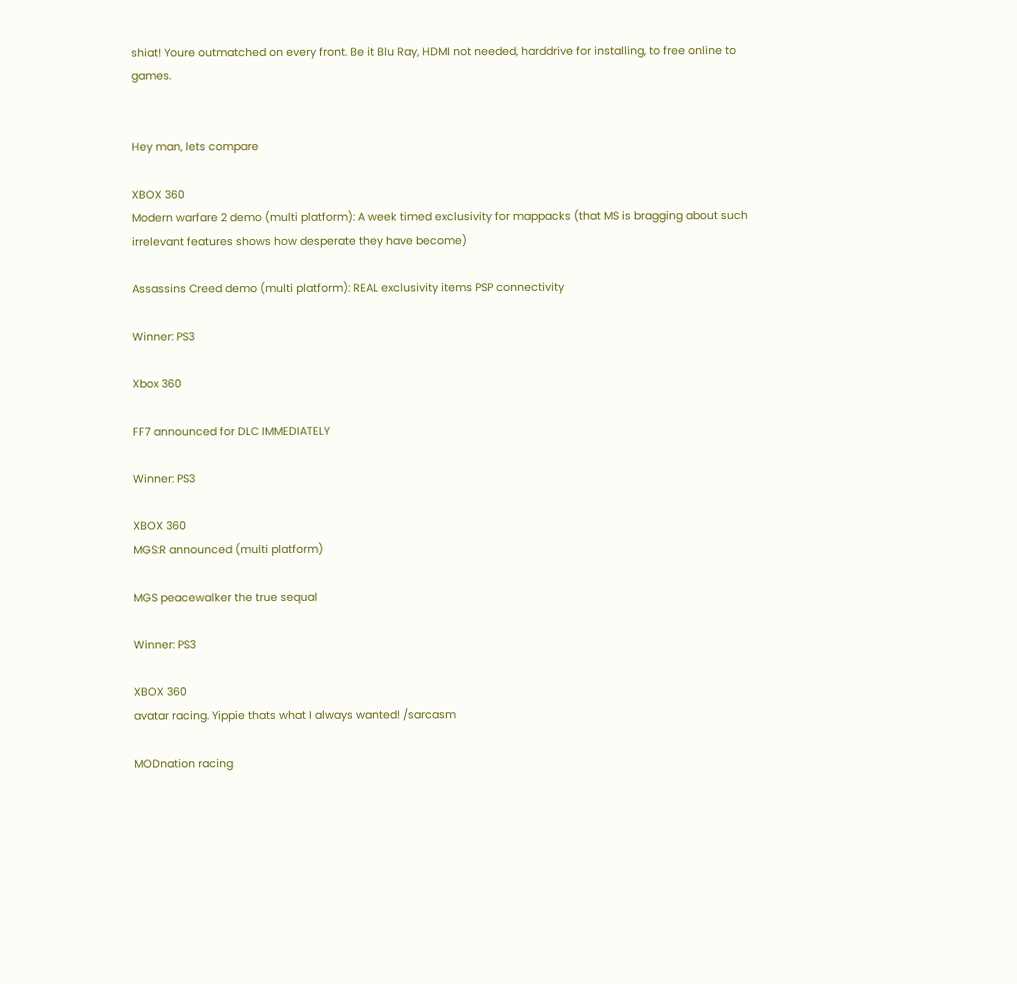shiat! Youre outmatched on every front. Be it Blu Ray, HDMI not needed, harddrive for installing, to free online to games.


Hey man, lets compare

XBOX 360
Modern warfare 2 demo (multi platform): A week timed exclusivity for mappacks (that MS is bragging about such irrelevant features shows how desperate they have become)

Assassins Creed demo (multi platform): REAL exclusivity items PSP connectivity

Winner: PS3

Xbox 360

FF7 announced for DLC IMMEDIATELY

Winner: PS3

XBOX 360
MGS:R announced (multi platform)

MGS peacewalker the true sequal

Winner: PS3

XBOX 360
avatar racing. Yippie thats what I always wanted! /sarcasm

MODnation racing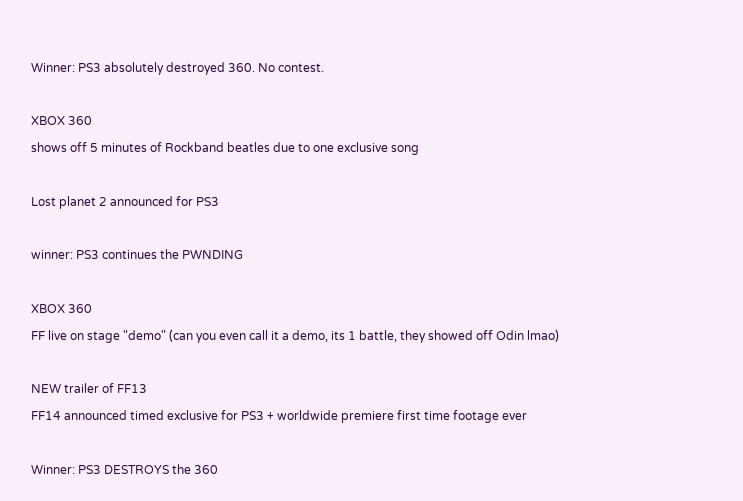Winner: PS3 absolutely destroyed 360. No contest.

XBOX 360
shows off 5 minutes of Rockband beatles due to one exclusive song

Lost planet 2 announced for PS3

winner: PS3 continues the PWNDING

XBOX 360
FF live on stage "demo" (can you even call it a demo, its 1 battle, they showed off Odin lmao)

NEW trailer of FF13
FF14 announced timed exclusive for PS3 + worldwide premiere first time footage ever

Winner: PS3 DESTROYS the 360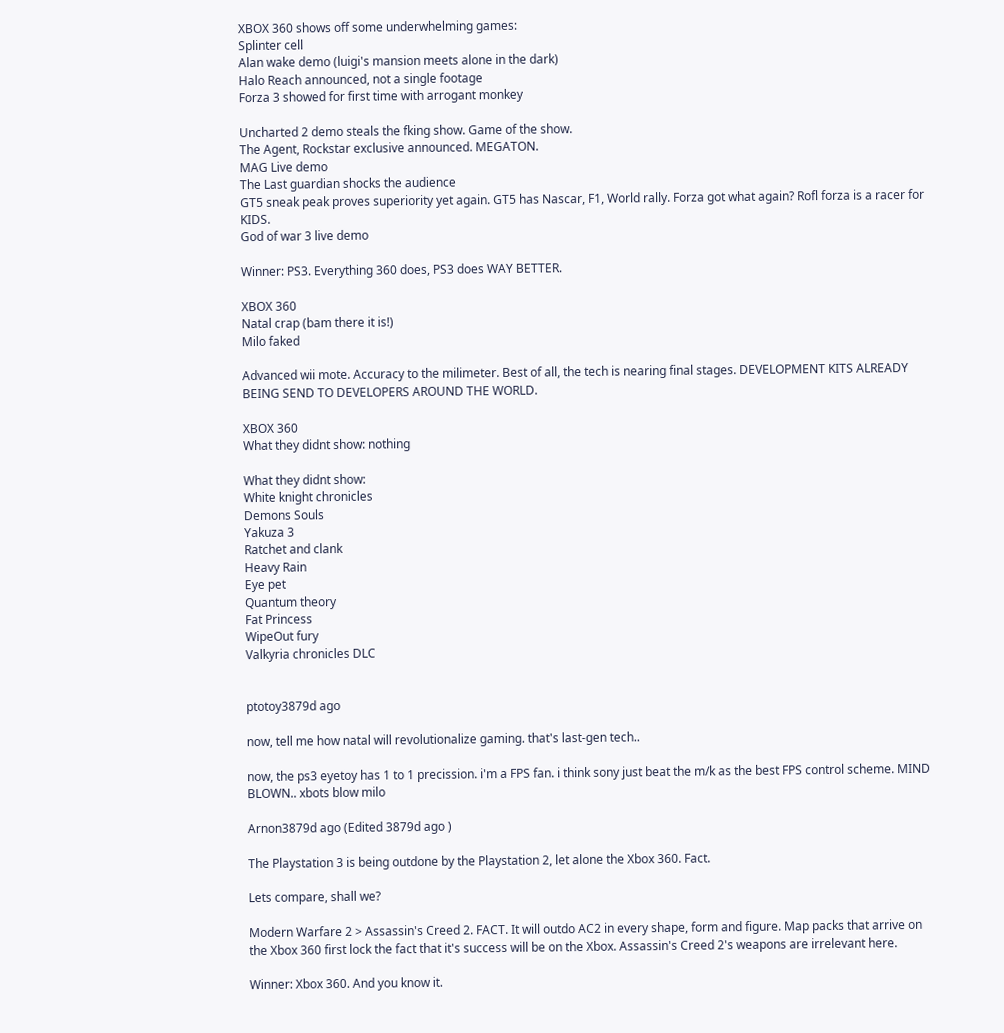XBOX 360 shows off some underwhelming games:
Splinter cell
Alan wake demo (luigi's mansion meets alone in the dark)
Halo Reach announced, not a single footage
Forza 3 showed for first time with arrogant monkey

Uncharted 2 demo steals the fking show. Game of the show.
The Agent, Rockstar exclusive announced. MEGATON.
MAG Live demo
The Last guardian shocks the audience
GT5 sneak peak proves superiority yet again. GT5 has Nascar, F1, World rally. Forza got what again? Rofl forza is a racer for KIDS.
God of war 3 live demo

Winner: PS3. Everything 360 does, PS3 does WAY BETTER.

XBOX 360
Natal crap (bam there it is!)
Milo faked

Advanced wii mote. Accuracy to the milimeter. Best of all, the tech is nearing final stages. DEVELOPMENT KITS ALREADY BEING SEND TO DEVELOPERS AROUND THE WORLD.

XBOX 360
What they didnt show: nothing

What they didnt show:
White knight chronicles
Demons Souls
Yakuza 3
Ratchet and clank
Heavy Rain
Eye pet
Quantum theory
Fat Princess
WipeOut fury
Valkyria chronicles DLC


ptotoy3879d ago

now, tell me how natal will revolutionalize gaming. that's last-gen tech..

now, the ps3 eyetoy has 1 to 1 precission. i'm a FPS fan. i think sony just beat the m/k as the best FPS control scheme. MIND BLOWN.. xbots blow milo

Arnon3879d ago (Edited 3879d ago )

The Playstation 3 is being outdone by the Playstation 2, let alone the Xbox 360. Fact.

Lets compare, shall we?

Modern Warfare 2 > Assassin's Creed 2. FACT. It will outdo AC2 in every shape, form and figure. Map packs that arrive on the Xbox 360 first lock the fact that it's success will be on the Xbox. Assassin's Creed 2's weapons are irrelevant here.

Winner: Xbox 360. And you know it.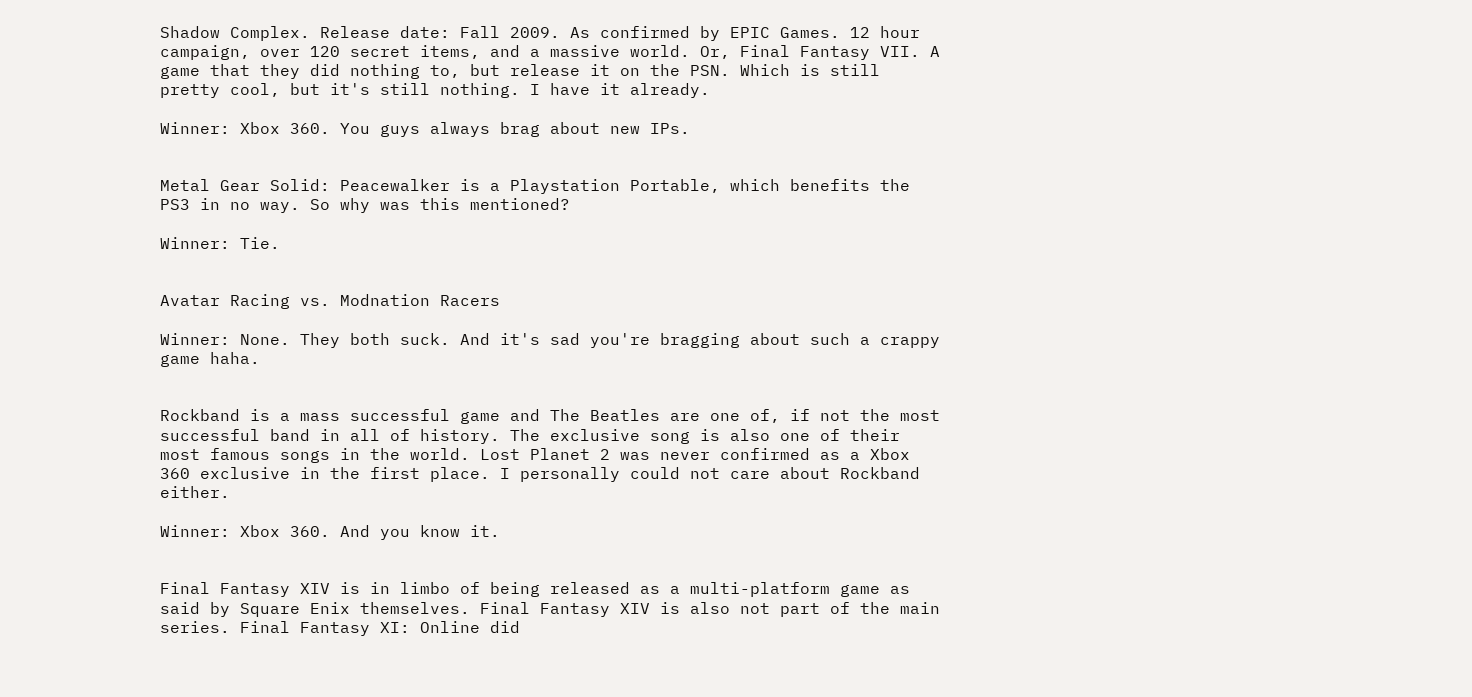Shadow Complex. Release date: Fall 2009. As confirmed by EPIC Games. 12 hour campaign, over 120 secret items, and a massive world. Or, Final Fantasy VII. A game that they did nothing to, but release it on the PSN. Which is still pretty cool, but it's still nothing. I have it already.

Winner: Xbox 360. You guys always brag about new IPs.


Metal Gear Solid: Peacewalker is a Playstation Portable, which benefits the PS3 in no way. So why was this mentioned?

Winner: Tie.


Avatar Racing vs. Modnation Racers

Winner: None. They both suck. And it's sad you're bragging about such a crappy game haha.


Rockband is a mass successful game and The Beatles are one of, if not the most successful band in all of history. The exclusive song is also one of their most famous songs in the world. Lost Planet 2 was never confirmed as a Xbox 360 exclusive in the first place. I personally could not care about Rockband either.

Winner: Xbox 360. And you know it.


Final Fantasy XIV is in limbo of being released as a multi-platform game as said by Square Enix themselves. Final Fantasy XIV is also not part of the main series. Final Fantasy XI: Online did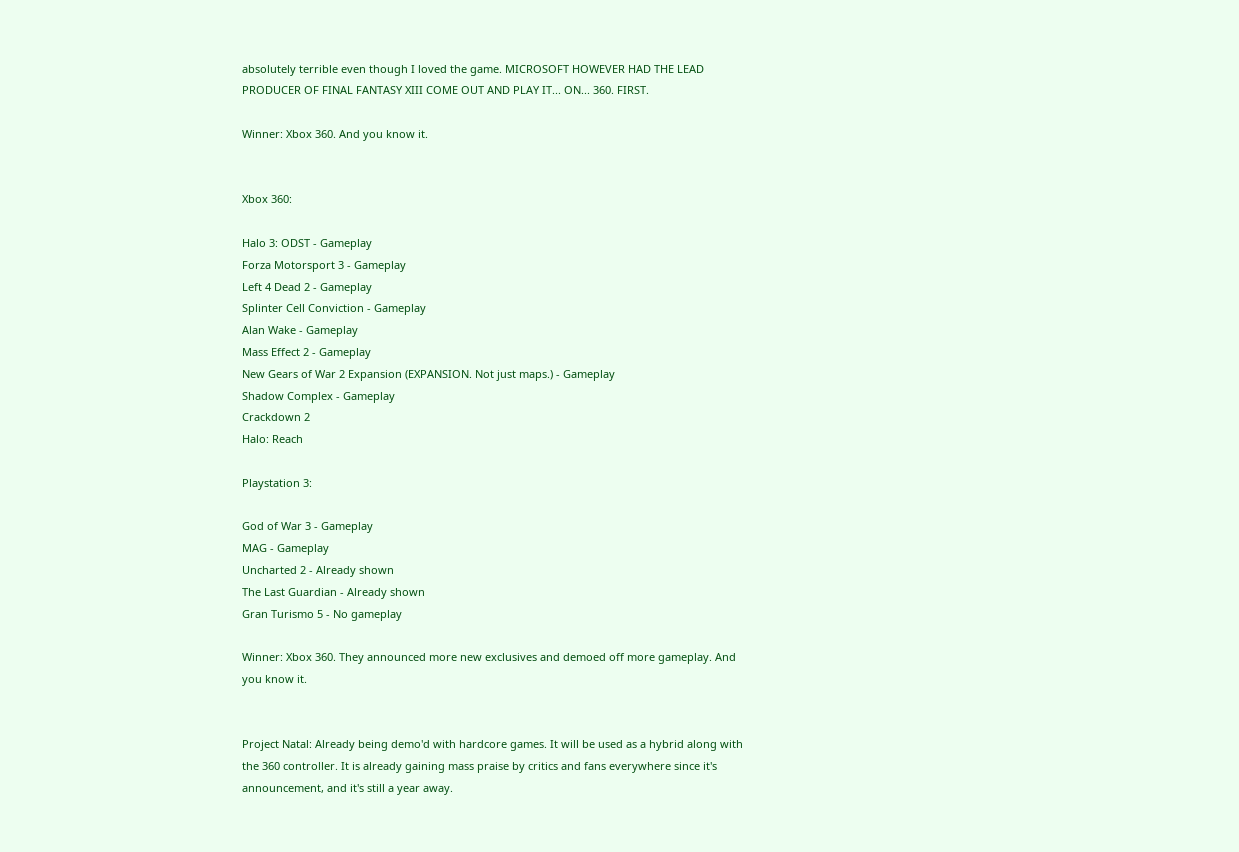absolutely terrible even though I loved the game. MICROSOFT HOWEVER HAD THE LEAD PRODUCER OF FINAL FANTASY XIII COME OUT AND PLAY IT... ON... 360. FIRST.

Winner: Xbox 360. And you know it.


Xbox 360:

Halo 3: ODST - Gameplay
Forza Motorsport 3 - Gameplay
Left 4 Dead 2 - Gameplay
Splinter Cell Conviction - Gameplay
Alan Wake - Gameplay
Mass Effect 2 - Gameplay
New Gears of War 2 Expansion (EXPANSION. Not just maps.) - Gameplay
Shadow Complex - Gameplay
Crackdown 2
Halo: Reach

Playstation 3:

God of War 3 - Gameplay
MAG - Gameplay
Uncharted 2 - Already shown
The Last Guardian - Already shown
Gran Turismo 5 - No gameplay

Winner: Xbox 360. They announced more new exclusives and demoed off more gameplay. And you know it.


Project Natal: Already being demo'd with hardcore games. It will be used as a hybrid along with the 360 controller. It is already gaining mass praise by critics and fans everywhere since it's announcement, and it's still a year away.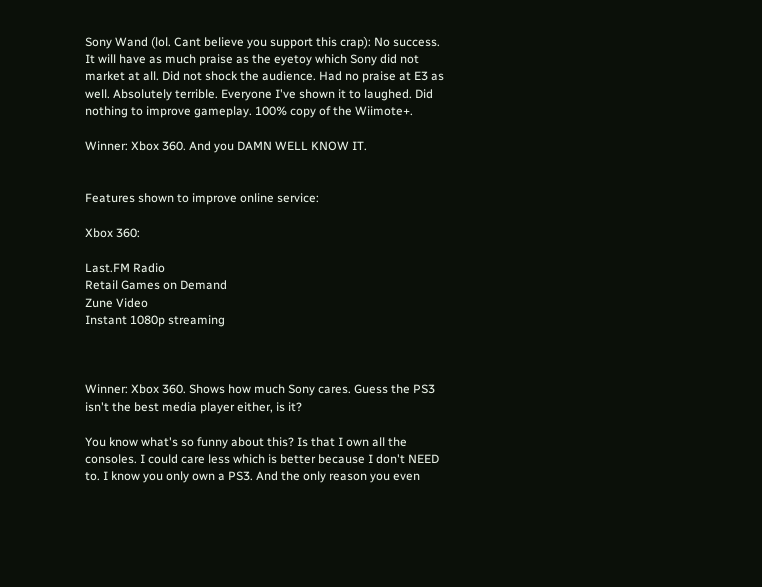Sony Wand (lol. Cant believe you support this crap): No success. It will have as much praise as the eyetoy which Sony did not market at all. Did not shock the audience. Had no praise at E3 as well. Absolutely terrible. Everyone I've shown it to laughed. Did nothing to improve gameplay. 100% copy of the Wiimote+.

Winner: Xbox 360. And you DAMN WELL KNOW IT.


Features shown to improve online service:

Xbox 360:

Last.FM Radio
Retail Games on Demand
Zune Video
Instant 1080p streaming



Winner: Xbox 360. Shows how much Sony cares. Guess the PS3 isn't the best media player either, is it?

You know what's so funny about this? Is that I own all the consoles. I could care less which is better because I don't NEED to. I know you only own a PS3. And the only reason you even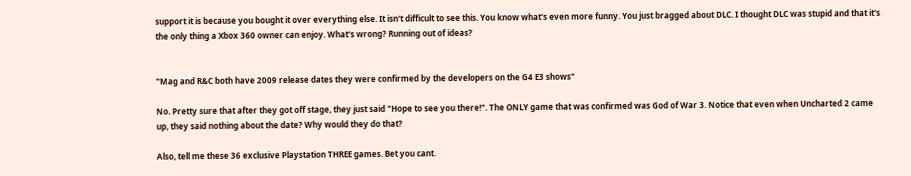support it is because you bought it over everything else. It isn't difficult to see this. You know what's even more funny. You just bragged about DLC. I thought DLC was stupid and that it's the only thing a Xbox 360 owner can enjoy. What's wrong? Running out of ideas?


"Mag and R&C both have 2009 release dates they were confirmed by the developers on the G4 E3 shows"

No. Pretty sure that after they got off stage, they just said "Hope to see you there!". The ONLY game that was confirmed was God of War 3. Notice that even when Uncharted 2 came up, they said nothing about the date? Why would they do that?

Also, tell me these 36 exclusive Playstation THREE games. Bet you cant.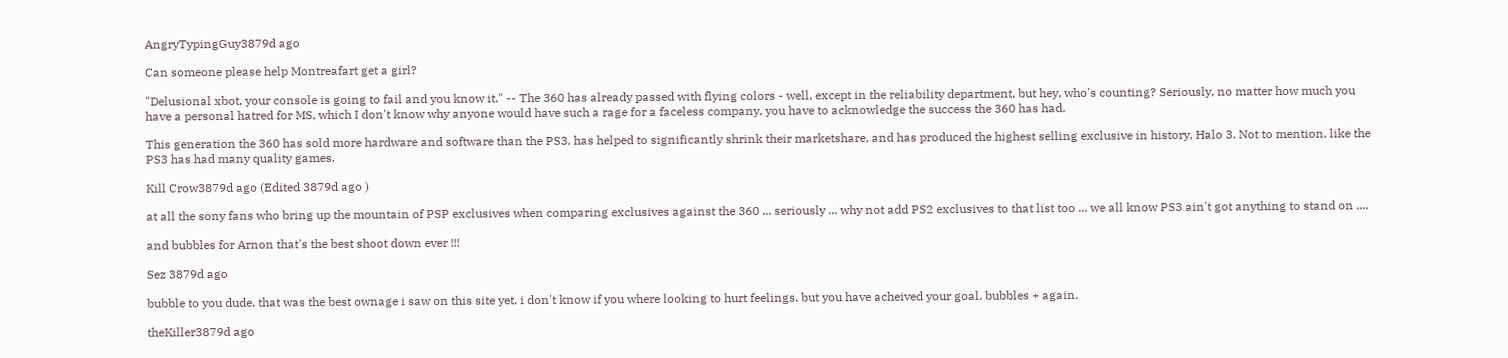AngryTypingGuy3879d ago

Can someone please help Montreafart get a girl?

"Delusional xbot, your console is going to fail and you know it." -- The 360 has already passed with flying colors - well, except in the reliability department, but hey, who's counting? Seriously, no matter how much you have a personal hatred for MS, which I don't know why anyone would have such a rage for a faceless company, you have to acknowledge the success the 360 has had.

This generation the 360 has sold more hardware and software than the PS3, has helped to significantly shrink their marketshare, and has produced the highest selling exclusive in history, Halo 3. Not to mention, like the PS3 has had many quality games.

Kill Crow3879d ago (Edited 3879d ago )

at all the sony fans who bring up the mountain of PSP exclusives when comparing exclusives against the 360 ... seriously ... why not add PS2 exclusives to that list too ... we all know PS3 ain't got anything to stand on ....

and bubbles for Arnon that's the best shoot down ever !!!

Sez 3879d ago

bubble to you dude. that was the best ownage i saw on this site yet. i don't know if you where looking to hurt feelings. but you have acheived your goal. bubbles + again.

theKiller3879d ago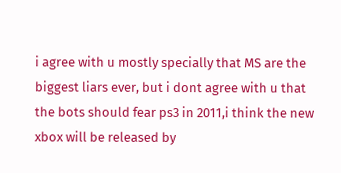i agree with u mostly specially that MS are the biggest liars ever, but i dont agree with u that the bots should fear ps3 in 2011,i think the new xbox will be released by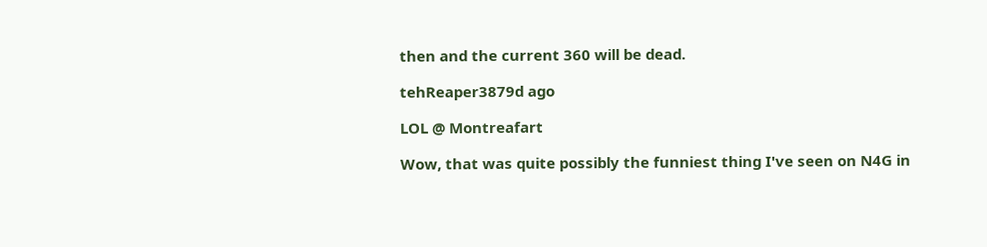then and the current 360 will be dead.

tehReaper3879d ago

LOL @ Montreafart

Wow, that was quite possibly the funniest thing I've seen on N4G in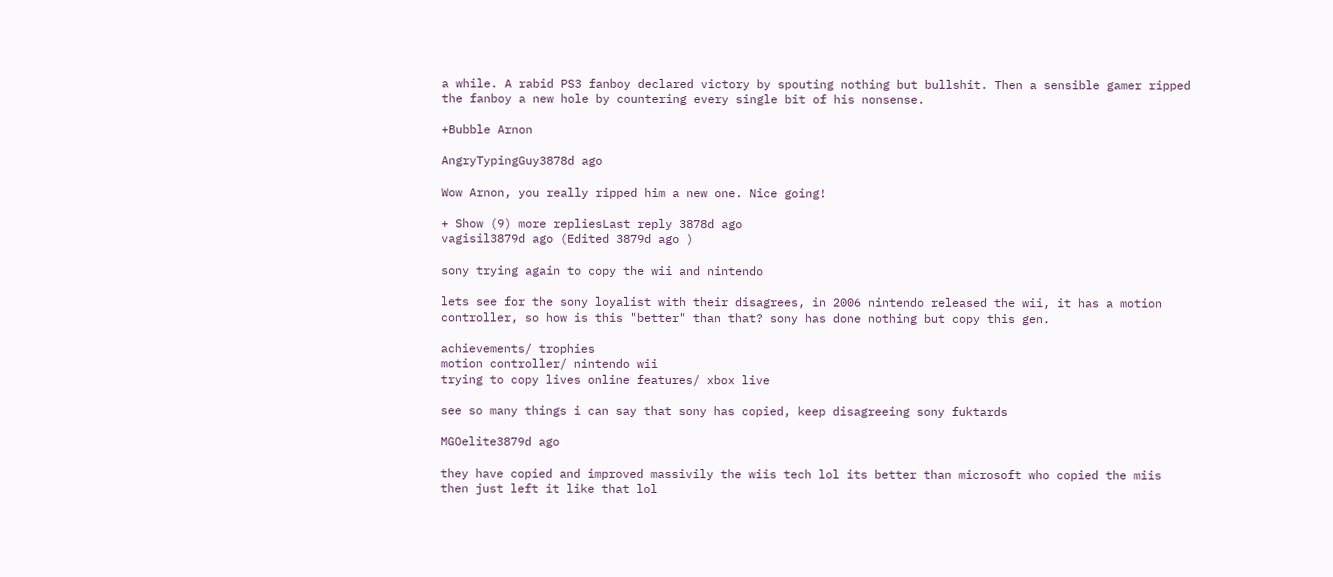a while. A rabid PS3 fanboy declared victory by spouting nothing but bullshit. Then a sensible gamer ripped the fanboy a new hole by countering every single bit of his nonsense.

+Bubble Arnon

AngryTypingGuy3878d ago

Wow Arnon, you really ripped him a new one. Nice going!

+ Show (9) more repliesLast reply 3878d ago
vagisil3879d ago (Edited 3879d ago )

sony trying again to copy the wii and nintendo

lets see for the sony loyalist with their disagrees, in 2006 nintendo released the wii, it has a motion controller, so how is this "better" than that? sony has done nothing but copy this gen.

achievements/ trophies
motion controller/ nintendo wii
trying to copy lives online features/ xbox live

see so many things i can say that sony has copied, keep disagreeing sony fuktards

MGOelite3879d ago

they have copied and improved massivily the wiis tech lol its better than microsoft who copied the miis then just left it like that lol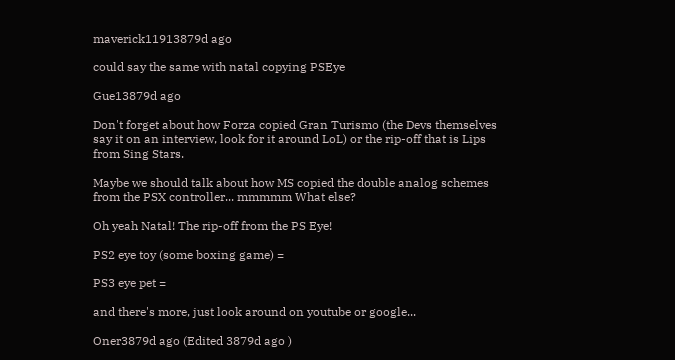maverick11913879d ago

could say the same with natal copying PSEye

Gue13879d ago

Don't forget about how Forza copied Gran Turismo (the Devs themselves say it on an interview, look for it around LoL) or the rip-off that is Lips from Sing Stars.

Maybe we should talk about how MS copied the double analog schemes from the PSX controller... mmmmm What else?

Oh yeah Natal! The rip-off from the PS Eye!

PS2 eye toy (some boxing game) =

PS3 eye pet =

and there's more, just look around on youtube or google...

Oner3879d ago (Edited 3879d ago )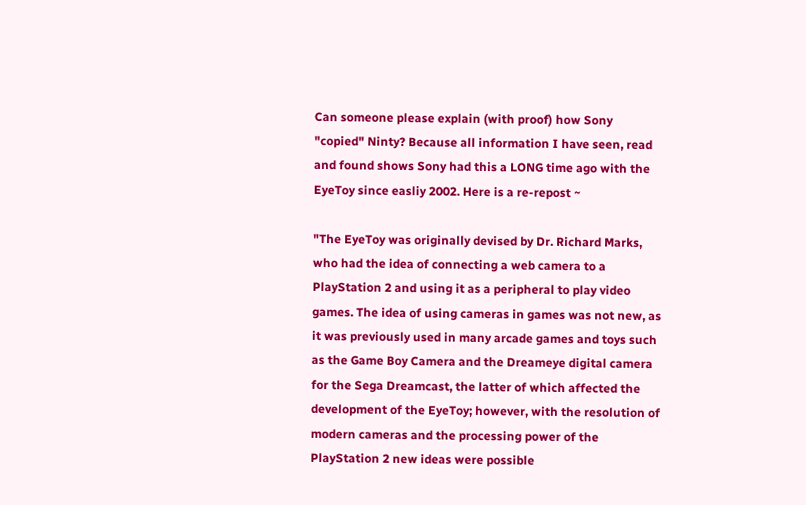Can someone please explain (with proof) how Sony "copied" Ninty? Because all information I have seen, read and found shows Sony had this a LONG time ago with the EyeToy since easliy 2002. Here is a re-repost ~

"The EyeToy was originally devised by Dr. Richard Marks, who had the idea of connecting a web camera to a PlayStation 2 and using it as a peripheral to play video games. The idea of using cameras in games was not new, as it was previously used in many arcade games and toys such as the Game Boy Camera and the Dreameye digital camera for the Sega Dreamcast, the latter of which affected the development of the EyeToy; however, with the resolution of modern cameras and the processing power of the PlayStation 2 new ideas were possible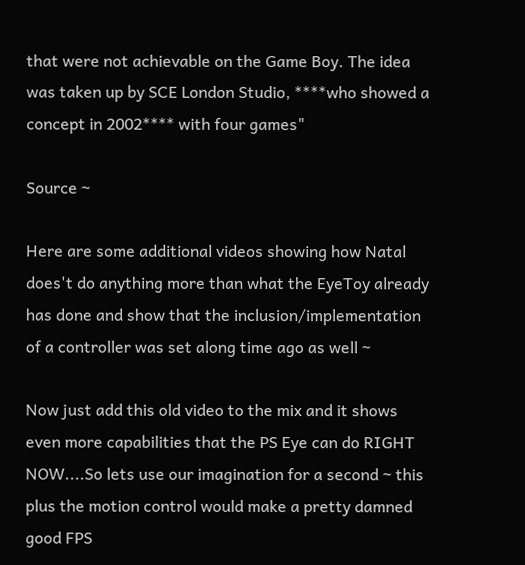that were not achievable on the Game Boy. The idea was taken up by SCE London Studio, ****who showed a concept in 2002**** with four games"

Source ~

Here are some additional videos showing how Natal does't do anything more than what the EyeToy already has done and show that the inclusion/implementation of a controller was set along time ago as well ~

Now just add this old video to the mix and it shows even more capabilities that the PS Eye can do RIGHT NOW....So lets use our imagination for a second ~ this plus the motion control would make a pretty damned good FPS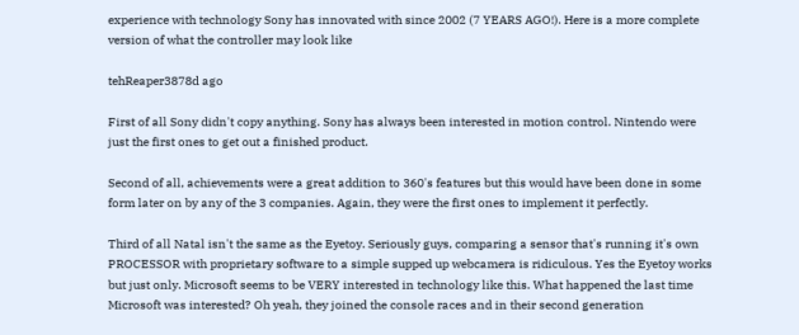experience with technology Sony has innovated with since 2002 (7 YEARS AGO!). Here is a more complete version of what the controller may look like

tehReaper3878d ago

First of all Sony didn't copy anything. Sony has always been interested in motion control. Nintendo were just the first ones to get out a finished product.

Second of all, achievements were a great addition to 360's features but this would have been done in some form later on by any of the 3 companies. Again, they were the first ones to implement it perfectly.

Third of all Natal isn't the same as the Eyetoy. Seriously guys, comparing a sensor that's running it's own PROCESSOR with proprietary software to a simple supped up webcamera is ridiculous. Yes the Eyetoy works but just only. Microsoft seems to be VERY interested in technology like this. What happened the last time Microsoft was interested? Oh yeah, they joined the console races and in their second generation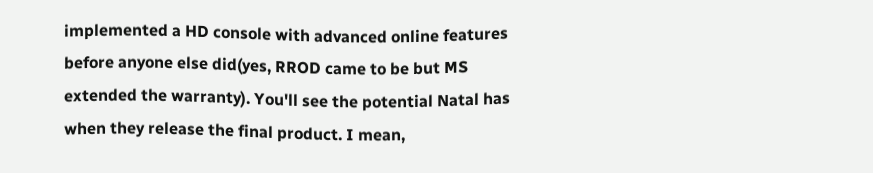implemented a HD console with advanced online features before anyone else did(yes, RROD came to be but MS extended the warranty). You'll see the potential Natal has when they release the final product. I mean,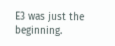E3 was just the beginning.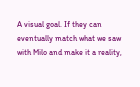A visual goal. If they can eventually match what we saw with Milo and make it a reality,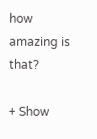how amazing is that?

+ Show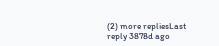(2) more repliesLast reply 3878d ago